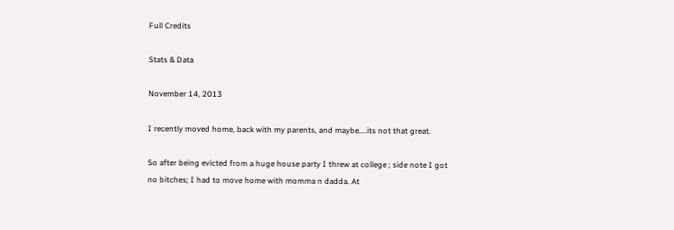Full Credits

Stats & Data

November 14, 2013

I recently moved home, back with my parents, and maybe....its not that great.

So after being evicted from a huge house party I threw at college ; side note I got no bitches; I had to move home with momma n dadda. At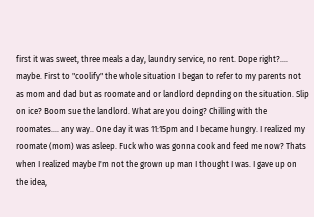first it was sweet, three meals a day, laundry service, no rent. Dope right?.... maybe. First to "coolify" the whole situation I began to refer to my parents not as mom and dad but as roomate and or landlord depnding on the situation. Slip on ice? Boom sue the landlord. What are you doing? Chilling with the roomates.... any way.. One day it was 11:15pm and I became hungry. I realized my roomate (mom) was asleep. Fuck who was gonna cook and feed me now? Thats when I realized maybe I'm not the grown up man I thought I was. I gave up on the idea,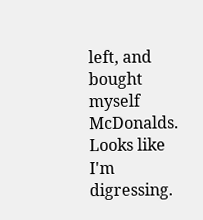left, and bought myself McDonalds. Looks like I'm digressing.